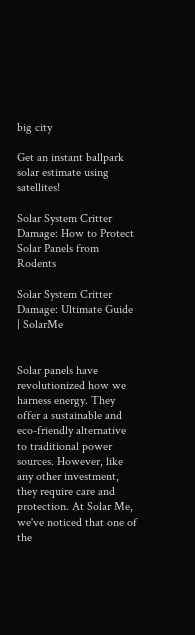big city

Get an instant ballpark solar estimate using satellites!

Solar System Critter Damage: How to Protect Solar Panels from Rodents

Solar System Critter Damage: Ultimate Guide | SolarMe


Solar panels have revolutionized how we harness energy. They offer a sustainable and eco-friendly alternative to traditional power sources. However, like any other investment, they require care and protection. At Solar Me, we've noticed that one of the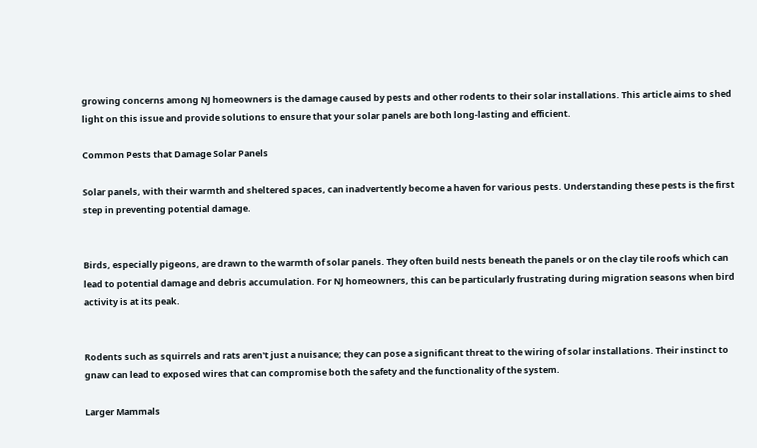growing concerns among NJ homeowners is the damage caused by pests and other rodents to their solar installations. This article aims to shed light on this issue and provide solutions to ensure that your solar panels are both long-lasting and efficient.

Common Pests that Damage Solar Panels

Solar panels, with their warmth and sheltered spaces, can inadvertently become a haven for various pests. Understanding these pests is the first step in preventing potential damage.


Birds, especially pigeons, are drawn to the warmth of solar panels. They often build nests beneath the panels or on the clay tile roofs which can lead to potential damage and debris accumulation. For NJ homeowners, this can be particularly frustrating during migration seasons when bird activity is at its peak.


Rodents such as squirrels and rats aren't just a nuisance; they can pose a significant threat to the wiring of solar installations. Their instinct to gnaw can lead to exposed wires that can compromise both the safety and the functionality of the system.

Larger Mammals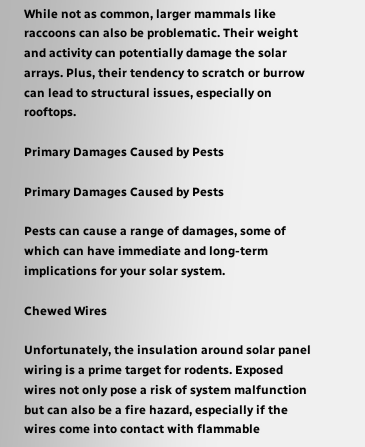While not as common, larger mammals like raccoons can also be problematic. Their weight and activity can potentially damage the solar arrays. Plus, their tendency to scratch or burrow can lead to structural issues, especially on rooftops.

Primary Damages Caused by Pests

Primary Damages Caused by Pests

Pests can cause a range of damages, some of which can have immediate and long-term implications for your solar system.

Chewed Wires

Unfortunately, the insulation around solar panel wiring is a prime target for rodents. Exposed wires not only pose a risk of system malfunction but can also be a fire hazard, especially if the wires come into contact with flammable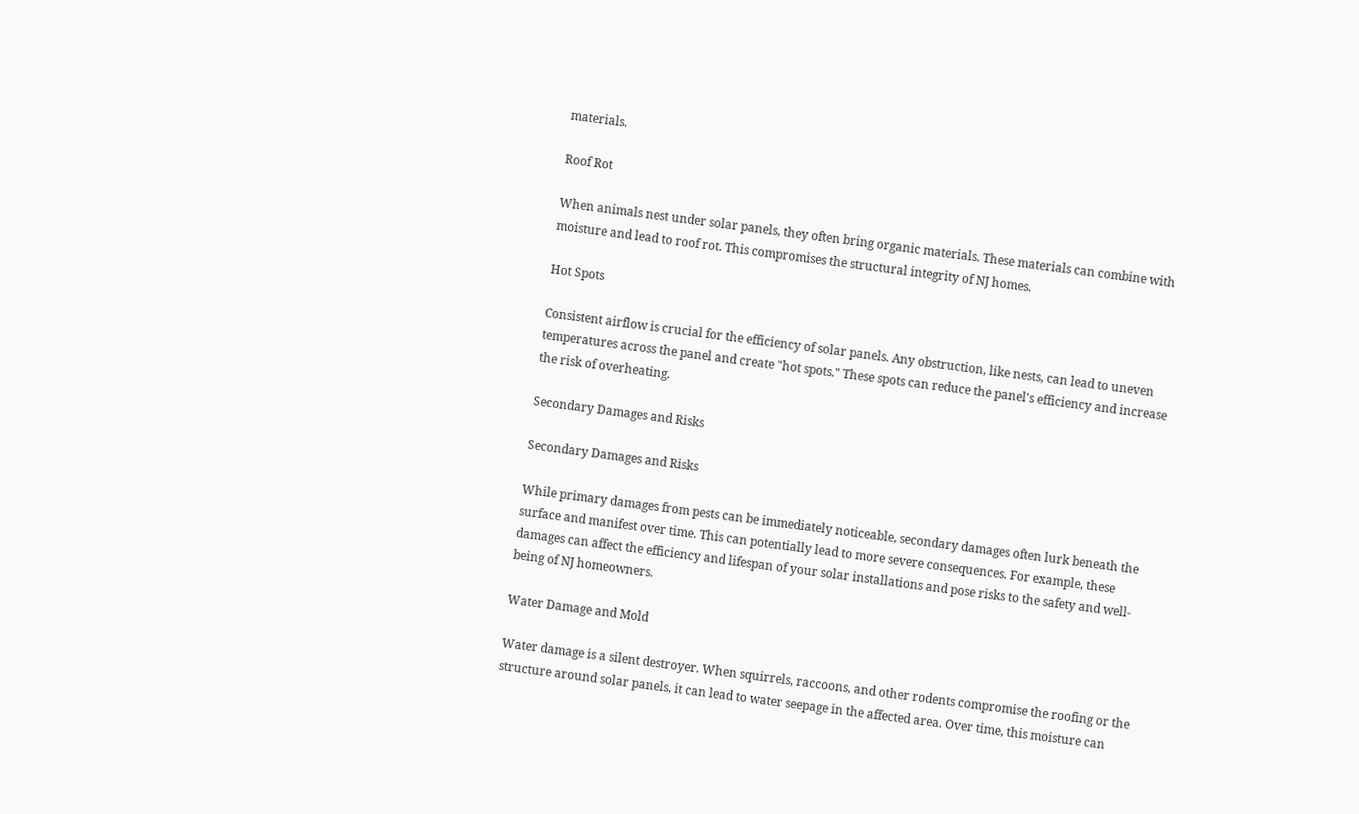materials.

Roof Rot

When animals nest under solar panels, they often bring organic materials. These materials can combine with moisture and lead to roof rot. This compromises the structural integrity of NJ homes.

Hot Spots

Consistent airflow is crucial for the efficiency of solar panels. Any obstruction, like nests, can lead to uneven temperatures across the panel and create "hot spots." These spots can reduce the panel's efficiency and increase the risk of overheating.

Secondary Damages and Risks

Secondary Damages and Risks

While primary damages from pests can be immediately noticeable, secondary damages often lurk beneath the surface and manifest over time. This can potentially lead to more severe consequences. For example, these damages can affect the efficiency and lifespan of your solar installations and pose risks to the safety and well-being of NJ homeowners.

Water Damage and Mold

Water damage is a silent destroyer. When squirrels, raccoons, and other rodents compromise the roofing or the structure around solar panels, it can lead to water seepage in the affected area. Over time, this moisture can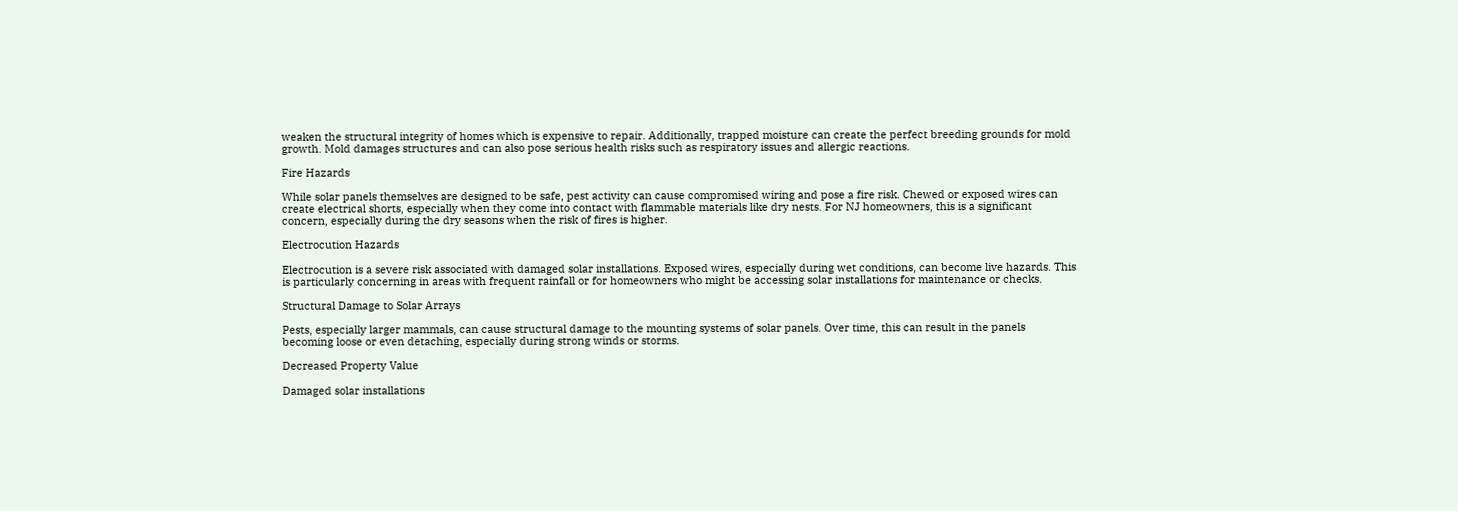weaken the structural integrity of homes which is expensive to repair. Additionally, trapped moisture can create the perfect breeding grounds for mold growth. Mold damages structures and can also pose serious health risks such as respiratory issues and allergic reactions.

Fire Hazards

While solar panels themselves are designed to be safe, pest activity can cause compromised wiring and pose a fire risk. Chewed or exposed wires can create electrical shorts, especially when they come into contact with flammable materials like dry nests. For NJ homeowners, this is a significant concern, especially during the dry seasons when the risk of fires is higher.

Electrocution Hazards

Electrocution is a severe risk associated with damaged solar installations. Exposed wires, especially during wet conditions, can become live hazards. This is particularly concerning in areas with frequent rainfall or for homeowners who might be accessing solar installations for maintenance or checks.

Structural Damage to Solar Arrays

Pests, especially larger mammals, can cause structural damage to the mounting systems of solar panels. Over time, this can result in the panels becoming loose or even detaching, especially during strong winds or storms.

Decreased Property Value

Damaged solar installations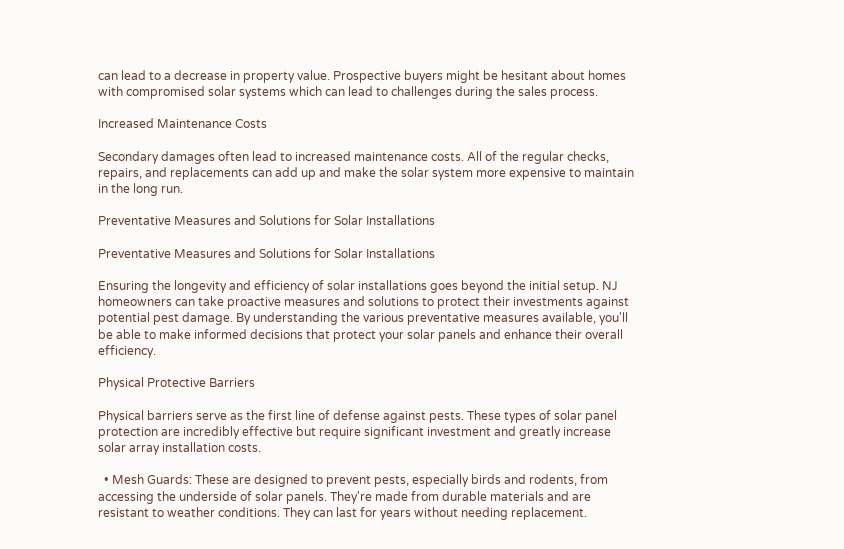can lead to a decrease in property value. Prospective buyers might be hesitant about homes with compromised solar systems which can lead to challenges during the sales process.

Increased Maintenance Costs

Secondary damages often lead to increased maintenance costs. All of the regular checks, repairs, and replacements can add up and make the solar system more expensive to maintain in the long run.

Preventative Measures and Solutions for Solar Installations

Preventative Measures and Solutions for Solar Installations

Ensuring the longevity and efficiency of solar installations goes beyond the initial setup. NJ homeowners can take proactive measures and solutions to protect their investments against potential pest damage. By understanding the various preventative measures available, you'll be able to make informed decisions that protect your solar panels and enhance their overall efficiency.

Physical Protective Barriers

Physical barriers serve as the first line of defense against pests. These types of solar panel protection are incredibly effective but require significant investment and greatly increase solar array installation costs.

  • Mesh Guards: These are designed to prevent pests, especially birds and rodents, from accessing the underside of solar panels. They're made from durable materials and are resistant to weather conditions. They can last for years without needing replacement.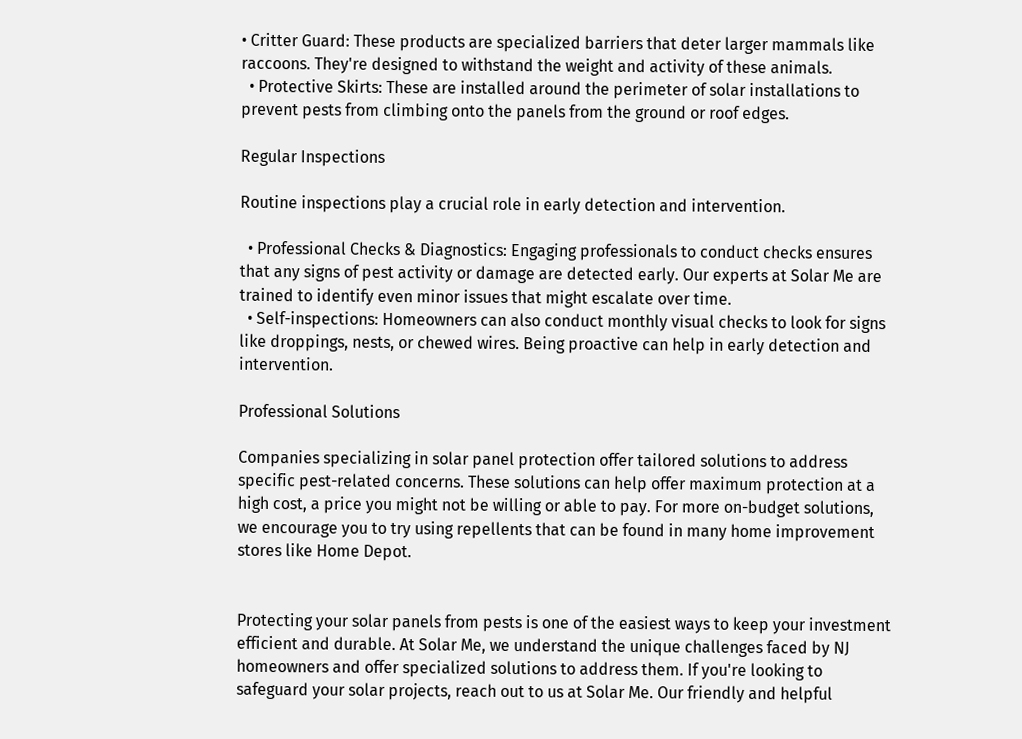• Critter Guard: These products are specialized barriers that deter larger mammals like raccoons. They're designed to withstand the weight and activity of these animals.
  • Protective Skirts: These are installed around the perimeter of solar installations to prevent pests from climbing onto the panels from the ground or roof edges.

Regular Inspections

Routine inspections play a crucial role in early detection and intervention.

  • Professional Checks & Diagnostics: Engaging professionals to conduct checks ensures that any signs of pest activity or damage are detected early. Our experts at Solar Me are trained to identify even minor issues that might escalate over time.
  • Self-inspections: Homeowners can also conduct monthly visual checks to look for signs like droppings, nests, or chewed wires. Being proactive can help in early detection and intervention.

Professional Solutions

Companies specializing in solar panel protection offer tailored solutions to address specific pest-related concerns. These solutions can help offer maximum protection at a high cost, a price you might not be willing or able to pay. For more on-budget solutions, we encourage you to try using repellents that can be found in many home improvement stores like Home Depot.


Protecting your solar panels from pests is one of the easiest ways to keep your investment efficient and durable. At Solar Me, we understand the unique challenges faced by NJ homeowners and offer specialized solutions to address them. If you're looking to safeguard your solar projects, reach out to us at Solar Me. Our friendly and helpful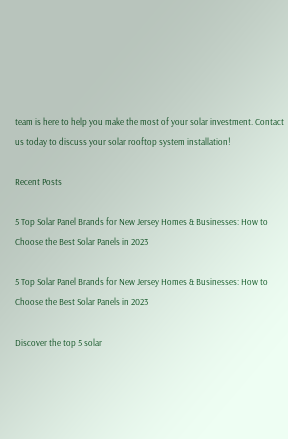team is here to help you make the most of your solar investment. Contact us today to discuss your solar rooftop system installation!

Recent Posts

5 Top Solar Panel Brands for New Jersey Homes & Businesses: How to Choose the Best Solar Panels in 2023

5 Top Solar Panel Brands for New Jersey Homes & Businesses: How to Choose the Best Solar Panels in 2023

Discover the top 5 solar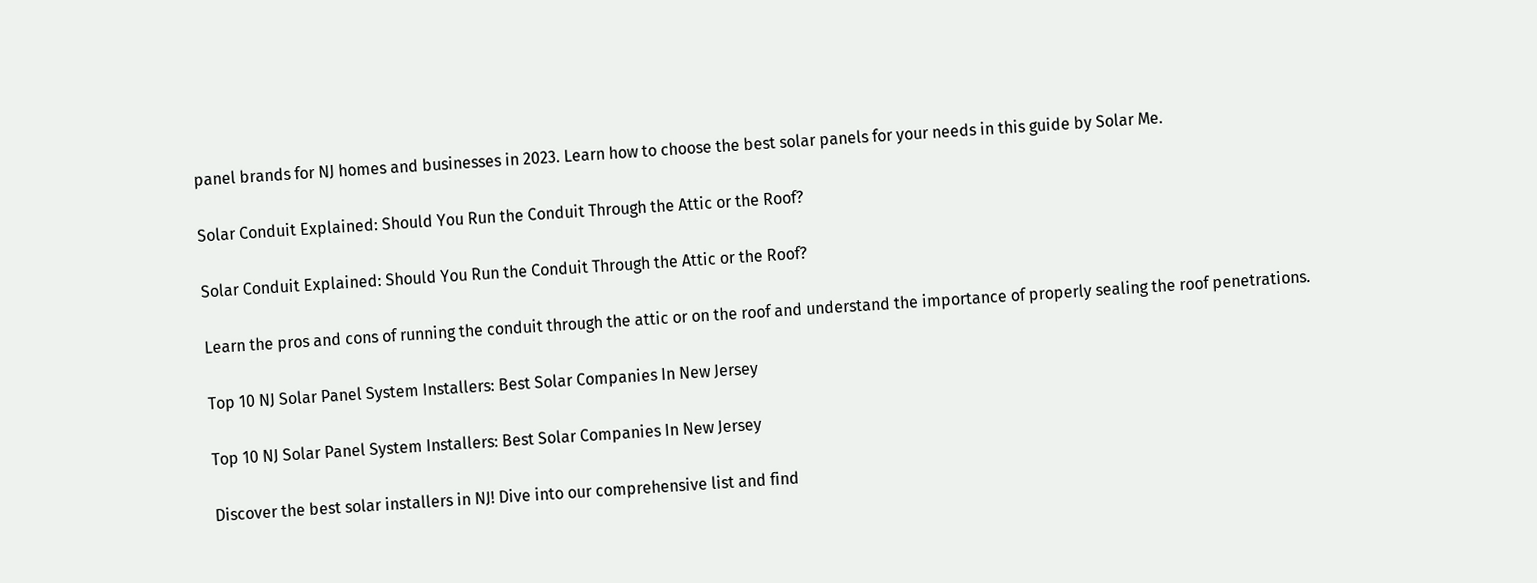panel brands for NJ homes and businesses in 2023. Learn how to choose the best solar panels for your needs in this guide by Solar Me.

Solar Conduit Explained: Should You Run the Conduit Through the Attic or the Roof?

Solar Conduit Explained: Should You Run the Conduit Through the Attic or the Roof?

Learn the pros and cons of running the conduit through the attic or on the roof and understand the importance of properly sealing the roof penetrations.

Top 10 NJ Solar Panel System Installers: Best Solar Companies In New Jersey

Top 10 NJ Solar Panel System Installers: Best Solar Companies In New Jersey

Discover the best solar installers in NJ! Dive into our comprehensive list and find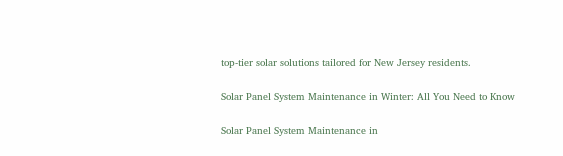top-tier solar solutions tailored for New Jersey residents.

Solar Panel System Maintenance in Winter: All You Need to Know

Solar Panel System Maintenance in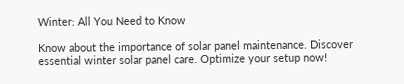Winter: All You Need to Know

Know about the importance of solar panel maintenance. Discover essential winter solar panel care. Optimize your setup now!